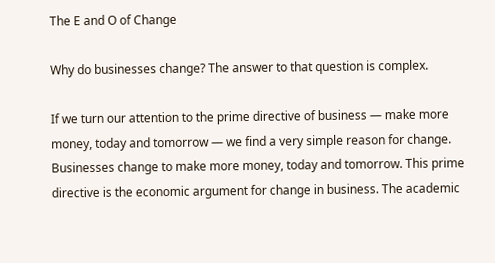The E and O of Change

Why do businesses change? The answer to that question is complex.

If we turn our attention to the prime directive of business — make more money, today and tomorrow — we find a very simple reason for change. Businesses change to make more money, today and tomorrow. This prime directive is the economic argument for change in business. The academic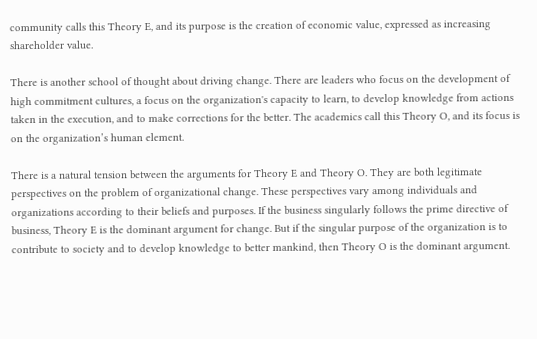community calls this Theory E, and its purpose is the creation of economic value, expressed as increasing shareholder value.

There is another school of thought about driving change. There are leaders who focus on the development of high commitment cultures, a focus on the organization's capacity to learn, to develop knowledge from actions taken in the execution, and to make corrections for the better. The academics call this Theory O, and its focus is on the organization’s human element.

There is a natural tension between the arguments for Theory E and Theory O. They are both legitimate perspectives on the problem of organizational change. These perspectives vary among individuals and organizations according to their beliefs and purposes. If the business singularly follows the prime directive of business, Theory E is the dominant argument for change. But if the singular purpose of the organization is to contribute to society and to develop knowledge to better mankind, then Theory O is the dominant argument.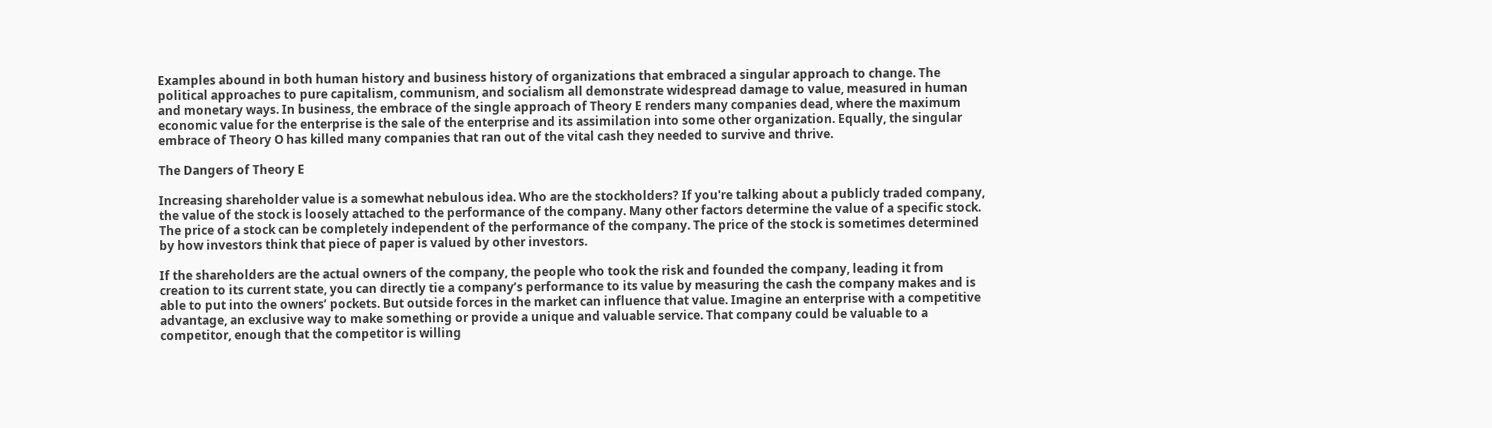Examples abound in both human history and business history of organizations that embraced a singular approach to change. The political approaches to pure capitalism, communism, and socialism all demonstrate widespread damage to value, measured in human and monetary ways. In business, the embrace of the single approach of Theory E renders many companies dead, where the maximum economic value for the enterprise is the sale of the enterprise and its assimilation into some other organization. Equally, the singular embrace of Theory O has killed many companies that ran out of the vital cash they needed to survive and thrive.

The Dangers of Theory E

Increasing shareholder value is a somewhat nebulous idea. Who are the stockholders? If you're talking about a publicly traded company, the value of the stock is loosely attached to the performance of the company. Many other factors determine the value of a specific stock. The price of a stock can be completely independent of the performance of the company. The price of the stock is sometimes determined by how investors think that piece of paper is valued by other investors.

If the shareholders are the actual owners of the company, the people who took the risk and founded the company, leading it from creation to its current state, you can directly tie a company’s performance to its value by measuring the cash the company makes and is able to put into the owners’ pockets. But outside forces in the market can influence that value. Imagine an enterprise with a competitive advantage, an exclusive way to make something or provide a unique and valuable service. That company could be valuable to a competitor, enough that the competitor is willing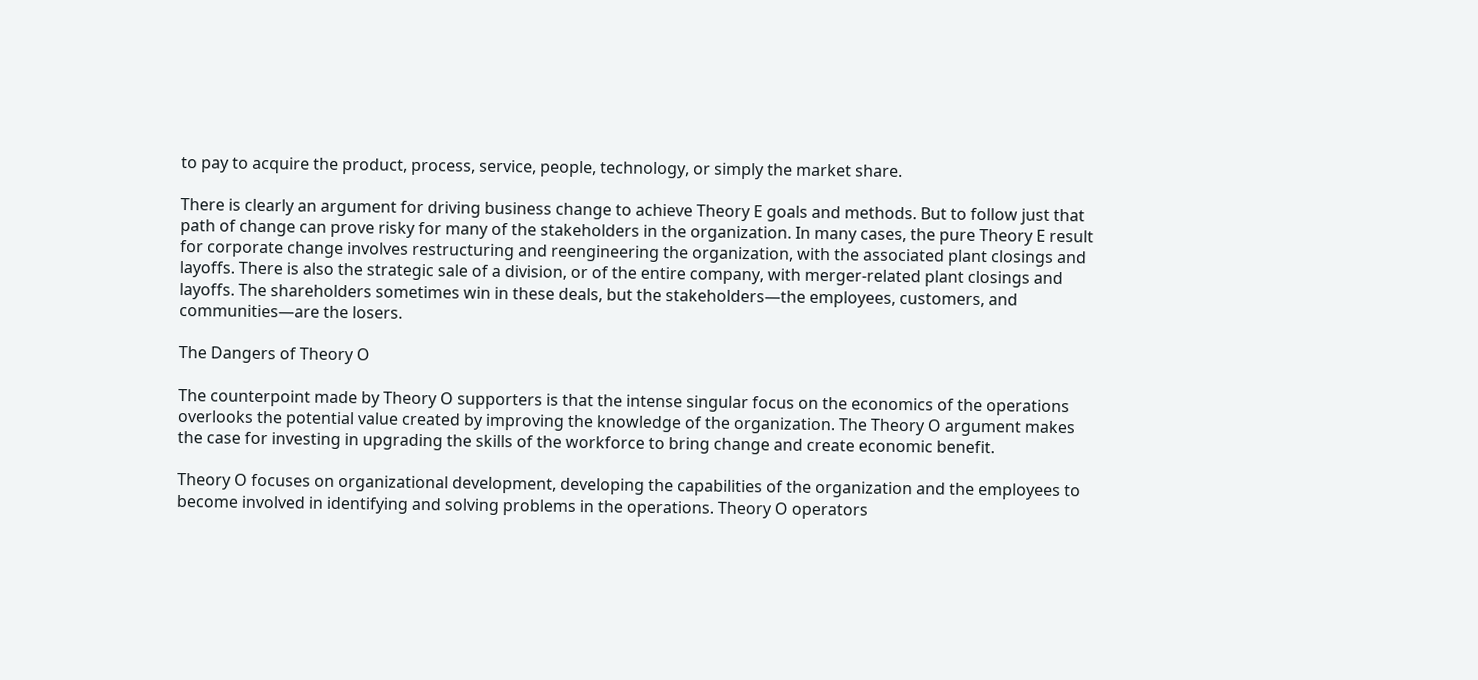to pay to acquire the product, process, service, people, technology, or simply the market share.

There is clearly an argument for driving business change to achieve Theory E goals and methods. But to follow just that path of change can prove risky for many of the stakeholders in the organization. In many cases, the pure Theory E result for corporate change involves restructuring and reengineering the organization, with the associated plant closings and layoffs. There is also the strategic sale of a division, or of the entire company, with merger-related plant closings and layoffs. The shareholders sometimes win in these deals, but the stakeholders—the employees, customers, and communities—are the losers.

The Dangers of Theory O

The counterpoint made by Theory O supporters is that the intense singular focus on the economics of the operations overlooks the potential value created by improving the knowledge of the organization. The Theory O argument makes the case for investing in upgrading the skills of the workforce to bring change and create economic benefit.

Theory O focuses on organizational development, developing the capabilities of the organization and the employees to become involved in identifying and solving problems in the operations. Theory O operators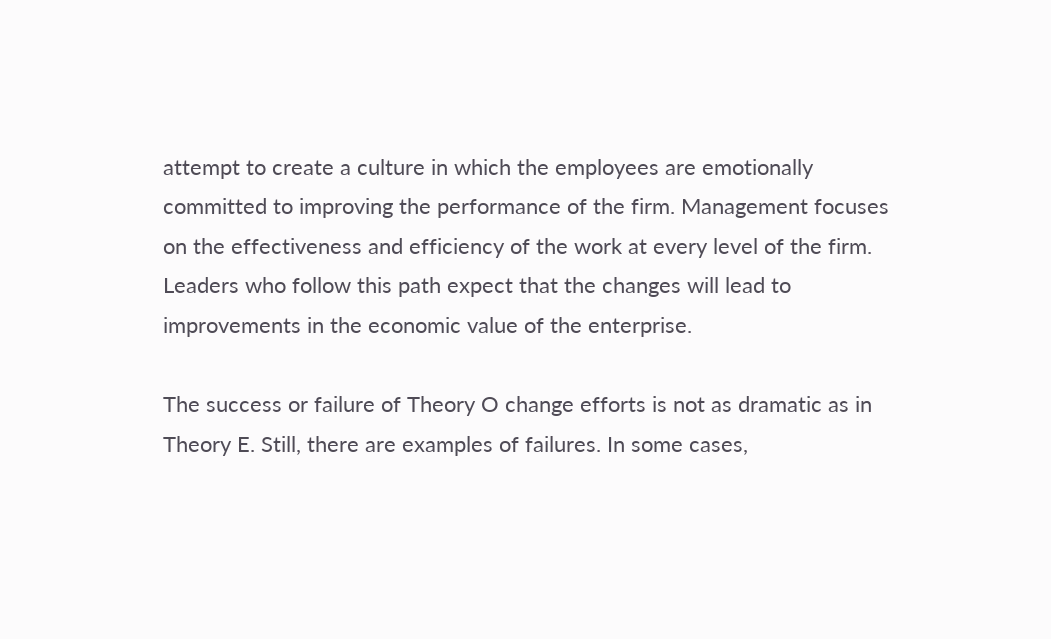attempt to create a culture in which the employees are emotionally committed to improving the performance of the firm. Management focuses on the effectiveness and efficiency of the work at every level of the firm. Leaders who follow this path expect that the changes will lead to improvements in the economic value of the enterprise.

The success or failure of Theory O change efforts is not as dramatic as in Theory E. Still, there are examples of failures. In some cases,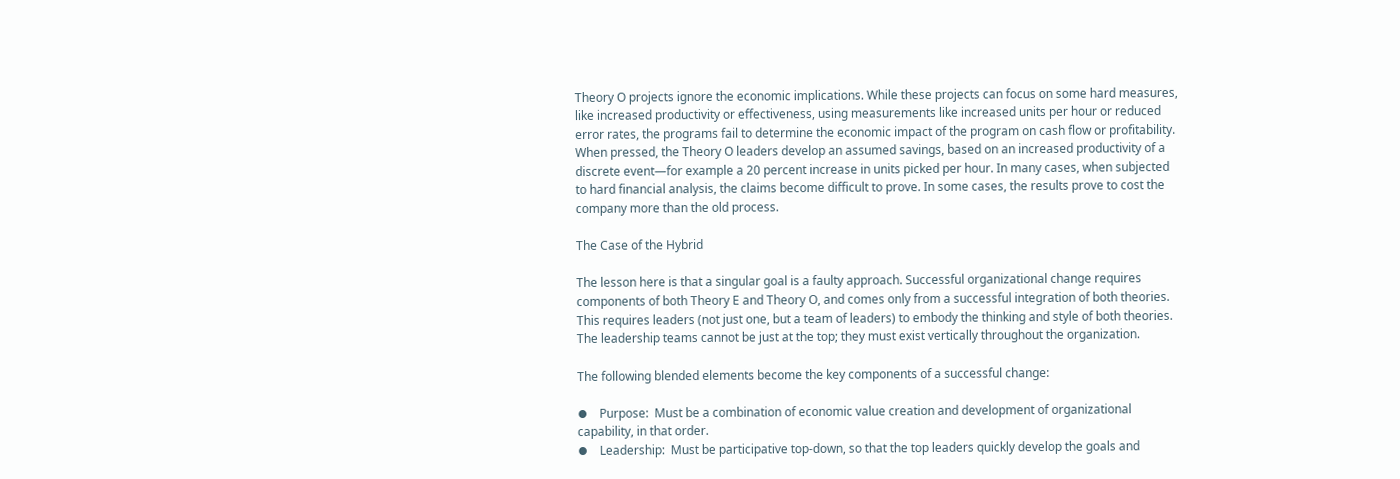Theory O projects ignore the economic implications. While these projects can focus on some hard measures, like increased productivity or effectiveness, using measurements like increased units per hour or reduced error rates, the programs fail to determine the economic impact of the program on cash flow or profitability. When pressed, the Theory O leaders develop an assumed savings, based on an increased productivity of a discrete event—for example a 20 percent increase in units picked per hour. In many cases, when subjected to hard financial analysis, the claims become difficult to prove. In some cases, the results prove to cost the company more than the old process.

The Case of the Hybrid

The lesson here is that a singular goal is a faulty approach. Successful organizational change requires components of both Theory E and Theory O, and comes only from a successful integration of both theories. This requires leaders (not just one, but a team of leaders) to embody the thinking and style of both theories. The leadership teams cannot be just at the top; they must exist vertically throughout the organization.

The following blended elements become the key components of a successful change:

⦁    Purpose:  Must be a combination of economic value creation and development of organizational capability, in that order.
⦁    Leadership:  Must be participative top-down, so that the top leaders quickly develop the goals and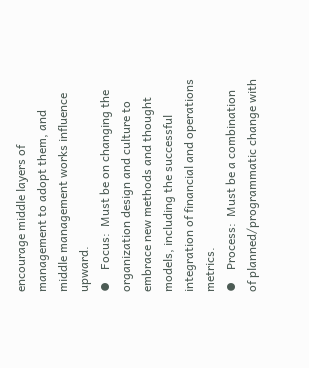encourage middle layers of management to adopt them, and middle management works influence upward.
⦁    Focus:  Must be on changing the organization design and culture to embrace new methods and thought models, including the successful integration of financial and operations metrics.
⦁    Process:  Must be a combination of planned/programmatic change with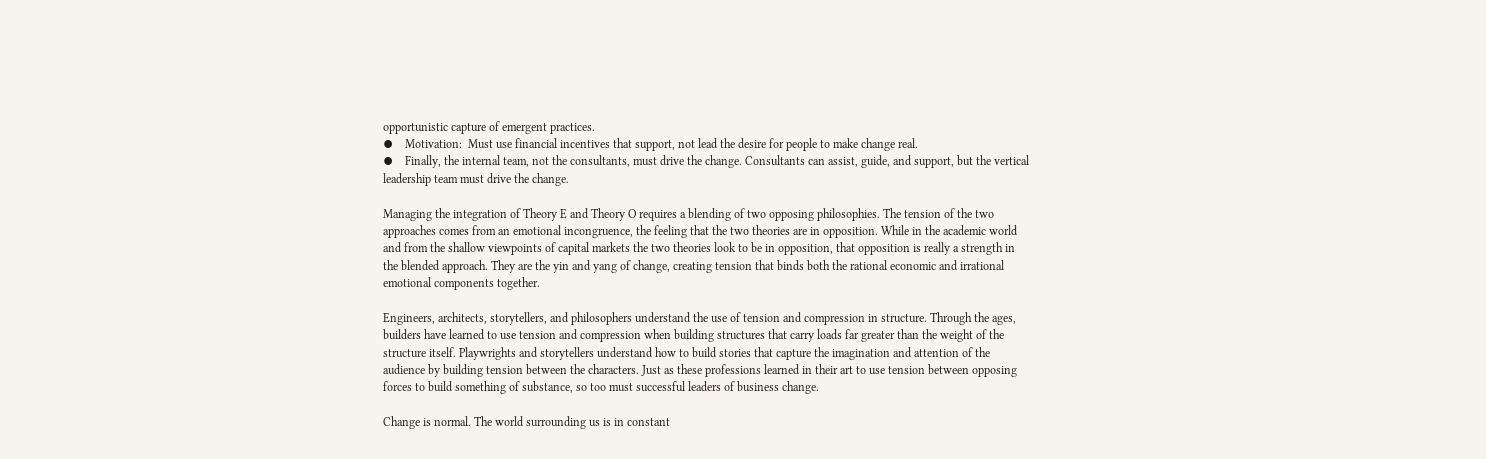opportunistic capture of emergent practices.
⦁    Motivation:  Must use financial incentives that support, not lead the desire for people to make change real.
⦁    Finally, the internal team, not the consultants, must drive the change. Consultants can assist, guide, and support, but the vertical leadership team must drive the change.

Managing the integration of Theory E and Theory O requires a blending of two opposing philosophies. The tension of the two approaches comes from an emotional incongruence, the feeling that the two theories are in opposition. While in the academic world and from the shallow viewpoints of capital markets the two theories look to be in opposition, that opposition is really a strength in the blended approach. They are the yin and yang of change, creating tension that binds both the rational economic and irrational emotional components together.

Engineers, architects, storytellers, and philosophers understand the use of tension and compression in structure. Through the ages, builders have learned to use tension and compression when building structures that carry loads far greater than the weight of the structure itself. Playwrights and storytellers understand how to build stories that capture the imagination and attention of the audience by building tension between the characters. Just as these professions learned in their art to use tension between opposing forces to build something of substance, so too must successful leaders of business change.

Change is normal. The world surrounding us is in constant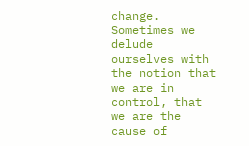change. Sometimes we delude ourselves with the notion that we are in control, that we are the cause of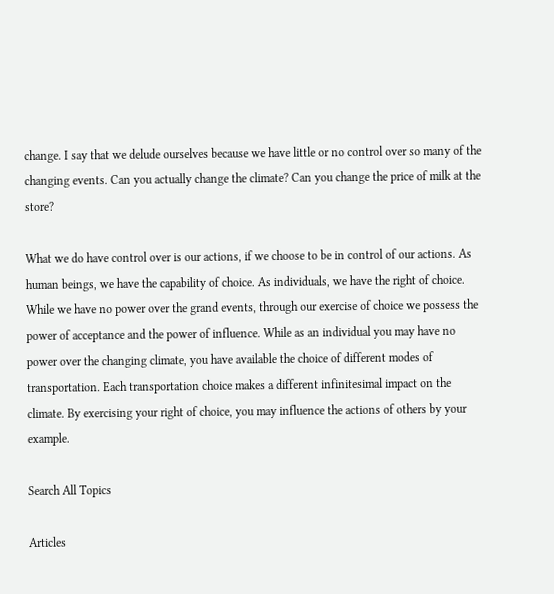change. I say that we delude ourselves because we have little or no control over so many of the changing events. Can you actually change the climate? Can you change the price of milk at the store?

What we do have control over is our actions, if we choose to be in control of our actions. As human beings, we have the capability of choice. As individuals, we have the right of choice. While we have no power over the grand events, through our exercise of choice we possess the power of acceptance and the power of influence. While as an individual you may have no power over the changing climate, you have available the choice of different modes of transportation. Each transportation choice makes a different infinitesimal impact on the climate. By exercising your right of choice, you may influence the actions of others by your example.

Search All Topics

Articles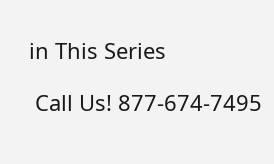in This Series

 Call Us! 877-674-7495